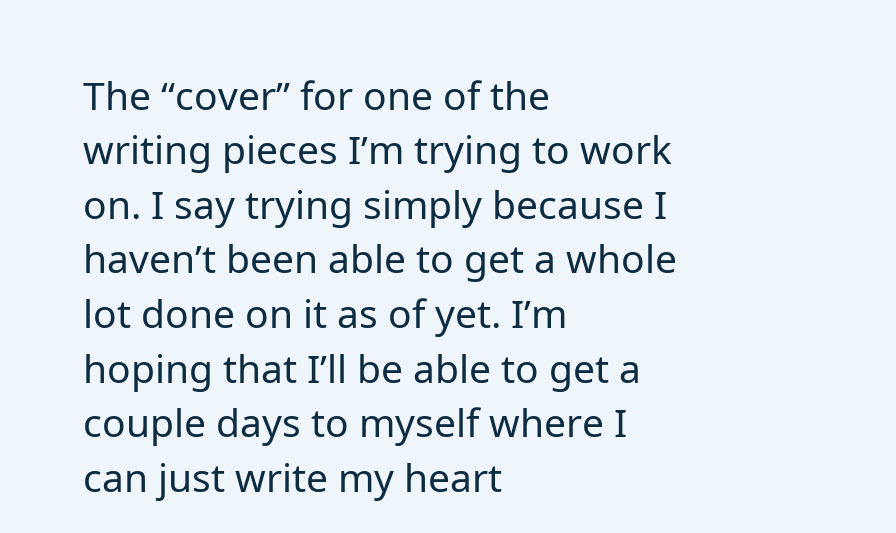The “cover” for one of the writing pieces I’m trying to work on. I say trying simply because I haven’t been able to get a whole lot done on it as of yet. I’m hoping that I’ll be able to get a couple days to myself where I can just write my heart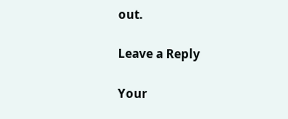out.

Leave a Reply

Your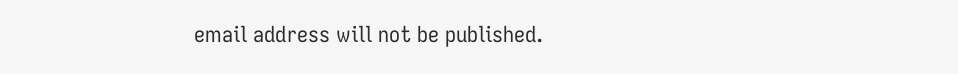email address will not be published.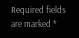Required fields are marked *